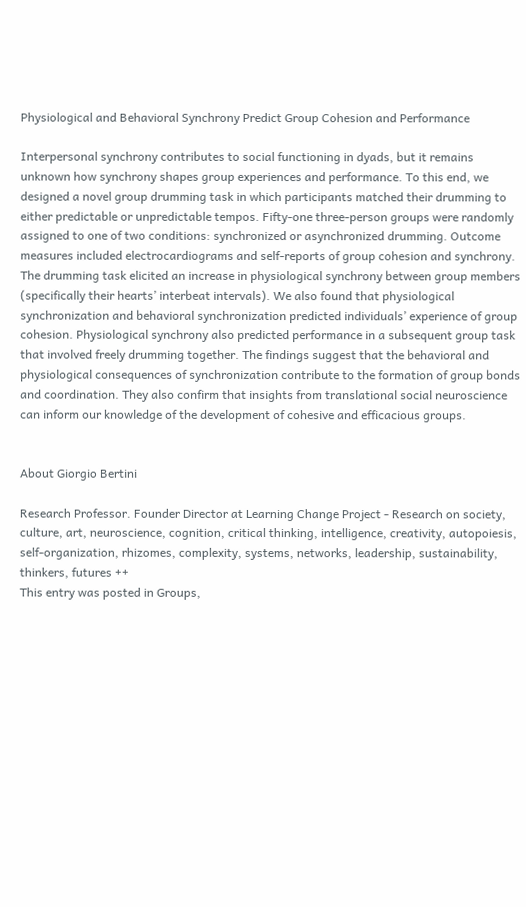Physiological and Behavioral Synchrony Predict Group Cohesion and Performance

Interpersonal synchrony contributes to social functioning in dyads, but it remains unknown how synchrony shapes group experiences and performance. To this end, we designed a novel group drumming task in which participants matched their drumming to either predictable or unpredictable tempos. Fifty-one three-person groups were randomly assigned to one of two conditions: synchronized or asynchronized drumming. Outcome measures included electrocardiograms and self-reports of group cohesion and synchrony. The drumming task elicited an increase in physiological synchrony between group members (specifically their hearts’ interbeat intervals). We also found that physiological synchronization and behavioral synchronization predicted individuals’ experience of group cohesion. Physiological synchrony also predicted performance in a subsequent group task that involved freely drumming together. The findings suggest that the behavioral and physiological consequences of synchronization contribute to the formation of group bonds and coordination. They also confirm that insights from translational social neuroscience can inform our knowledge of the development of cohesive and efficacious groups.


About Giorgio Bertini

Research Professor. Founder Director at Learning Change Project - Research on society, culture, art, neuroscience, cognition, critical thinking, intelligence, creativity, autopoiesis, self-organization, rhizomes, complexity, systems, networks, leadership, sustainability, thinkers, futures ++
This entry was posted in Groups,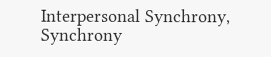Interpersonal Synchrony, Synchrony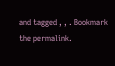and tagged , , . Bookmark the permalink.